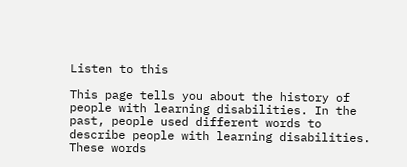Listen to this

This page tells you about the history of people with learning disabilities. In the past, people used different words to describe people with learning disabilities. These words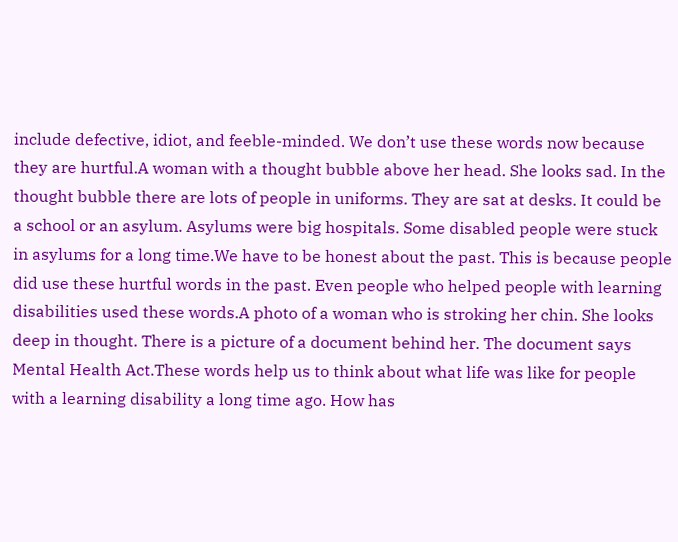include defective, idiot, and feeble-minded. We don’t use these words now because they are hurtful.A woman with a thought bubble above her head. She looks sad. In the thought bubble there are lots of people in uniforms. They are sat at desks. It could be a school or an asylum. Asylums were big hospitals. Some disabled people were stuck in asylums for a long time.We have to be honest about the past. This is because people did use these hurtful words in the past. Even people who helped people with learning disabilities used these words.A photo of a woman who is stroking her chin. She looks deep in thought. There is a picture of a document behind her. The document says Mental Health Act.These words help us to think about what life was like for people with a learning disability a long time ago. How has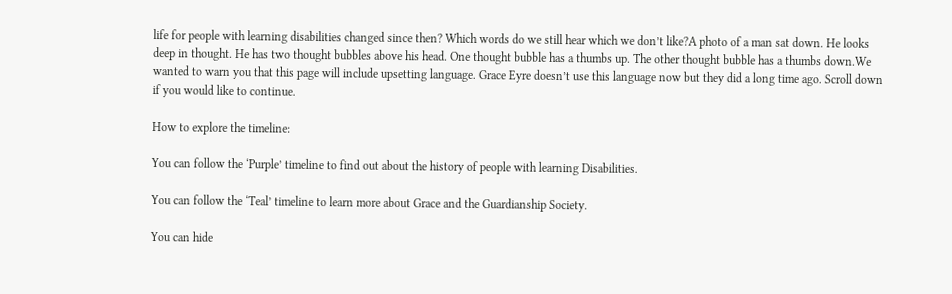life for people with learning disabilities changed since then? Which words do we still hear which we don’t like?A photo of a man sat down. He looks deep in thought. He has two thought bubbles above his head. One thought bubble has a thumbs up. The other thought bubble has a thumbs down.We wanted to warn you that this page will include upsetting language. Grace Eyre doesn’t use this language now but they did a long time ago. Scroll down if you would like to continue.

How to explore the timeline:

You can follow the ‘Purple’ timeline to find out about the history of people with learning Disabilities.

You can follow the ‘Teal’ timeline to learn more about Grace and the Guardianship Society.

You can hide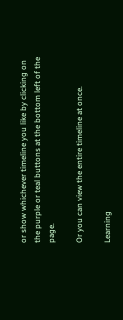or show whichever timeline you like by clicking on the purple or teal buttons at the bottom left of the page.

Or you can view the entire timeline at once.

Learning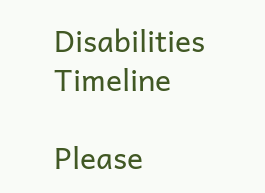Disabilities Timeline

Please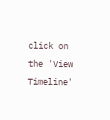click on the 'View Timeline'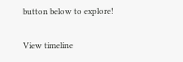button below to explore!

View timeline